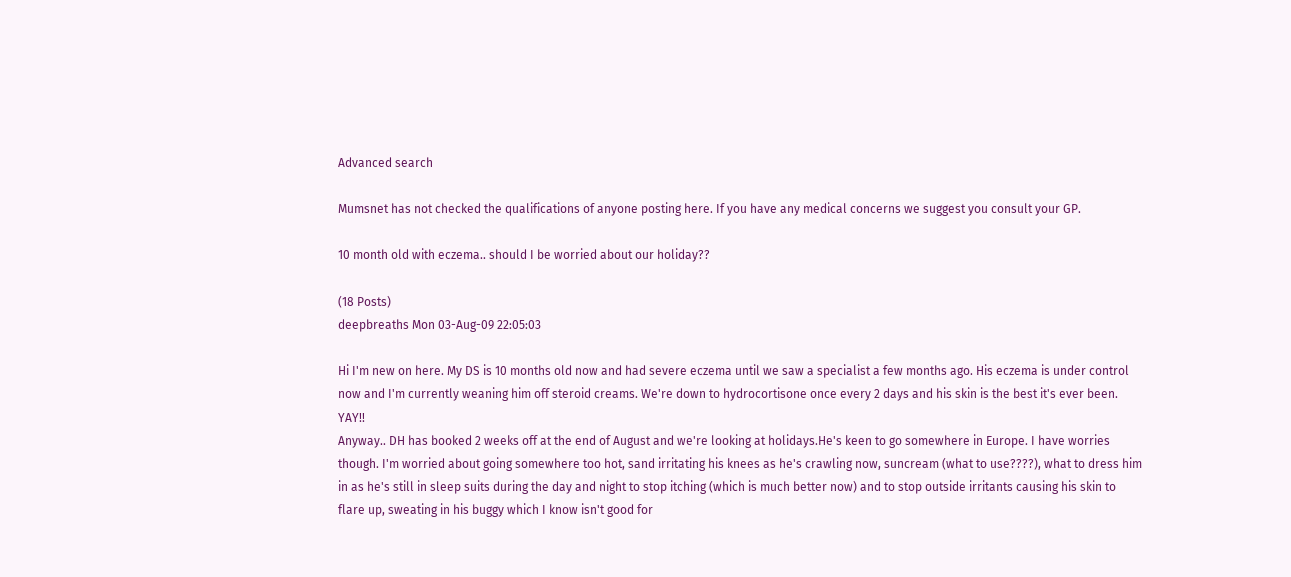Advanced search

Mumsnet has not checked the qualifications of anyone posting here. If you have any medical concerns we suggest you consult your GP.

10 month old with eczema.. should I be worried about our holiday??

(18 Posts)
deepbreaths Mon 03-Aug-09 22:05:03

Hi I'm new on here. My DS is 10 months old now and had severe eczema until we saw a specialist a few months ago. His eczema is under control now and I'm currently weaning him off steroid creams. We're down to hydrocortisone once every 2 days and his skin is the best it's ever been. YAY!!
Anyway.. DH has booked 2 weeks off at the end of August and we're looking at holidays.He's keen to go somewhere in Europe. I have worries though. I'm worried about going somewhere too hot, sand irritating his knees as he's crawling now, suncream (what to use????), what to dress him in as he's still in sleep suits during the day and night to stop itching (which is much better now) and to stop outside irritants causing his skin to flare up, sweating in his buggy which I know isn't good for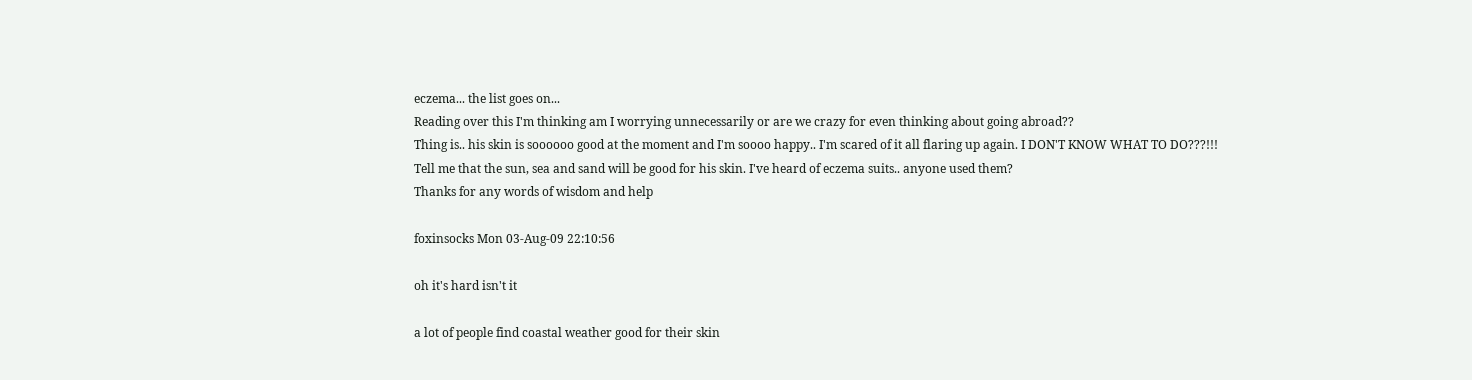eczema... the list goes on...
Reading over this I'm thinking am I worrying unnecessarily or are we crazy for even thinking about going abroad??
Thing is.. his skin is soooooo good at the moment and I'm soooo happy.. I'm scared of it all flaring up again. I DON'T KNOW WHAT TO DO???!!!
Tell me that the sun, sea and sand will be good for his skin. I've heard of eczema suits.. anyone used them?
Thanks for any words of wisdom and help

foxinsocks Mon 03-Aug-09 22:10:56

oh it's hard isn't it

a lot of people find coastal weather good for their skin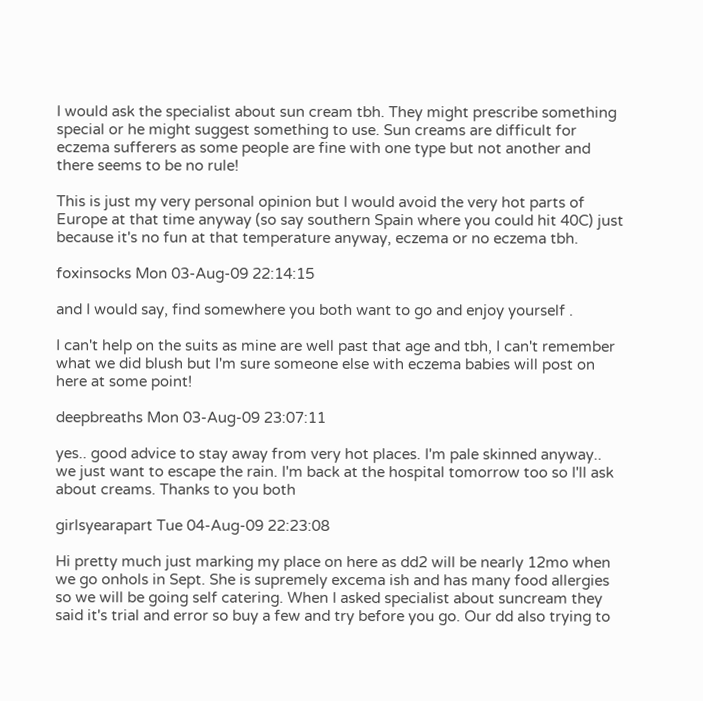I would ask the specialist about sun cream tbh. They might prescribe something special or he might suggest something to use. Sun creams are difficult for eczema sufferers as some people are fine with one type but not another and there seems to be no rule!

This is just my very personal opinion but I would avoid the very hot parts of Europe at that time anyway (so say southern Spain where you could hit 40C) just because it's no fun at that temperature anyway, eczema or no eczema tbh.

foxinsocks Mon 03-Aug-09 22:14:15

and I would say, find somewhere you both want to go and enjoy yourself .

I can't help on the suits as mine are well past that age and tbh, I can't remember what we did blush but I'm sure someone else with eczema babies will post on here at some point!

deepbreaths Mon 03-Aug-09 23:07:11

yes.. good advice to stay away from very hot places. I'm pale skinned anyway.. we just want to escape the rain. I'm back at the hospital tomorrow too so I'll ask about creams. Thanks to you both

girlsyearapart Tue 04-Aug-09 22:23:08

Hi pretty much just marking my place on here as dd2 will be nearly 12mo when we go onhols in Sept. She is supremely excema ish and has many food allergies so we will be going self catering. When I asked specialist about suncream they said it's trial and error so buy a few and try before you go. Our dd also trying to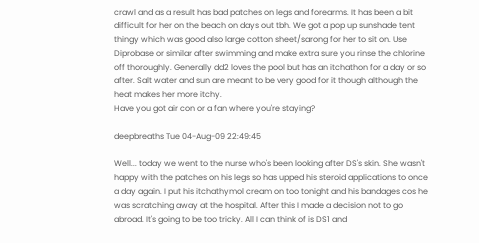crawl and as a result has bad patches on legs and forearms. It has been a bit difficult for her on the beach on days out tbh. We got a pop up sunshade tent thingy which was good also large cotton sheet/sarong for her to sit on. Use Diprobase or similar after swimming and make extra sure you rinse the chlorine off thoroughly. Generally dd2 loves the pool but has an itchathon for a day or so after. Salt water and sun are meant to be very good for it though although the heat makes her more itchy.
Have you got air con or a fan where you're staying?

deepbreaths Tue 04-Aug-09 22:49:45

Well... today we went to the nurse who's been looking after DS's skin. She wasn't happy with the patches on his legs so has upped his steroid applications to once a day again. I put his itchathymol cream on too tonight and his bandages cos he was scratching away at the hospital. After this I made a decision not to go abroad. It's going to be too tricky. All I can think of is DS1 and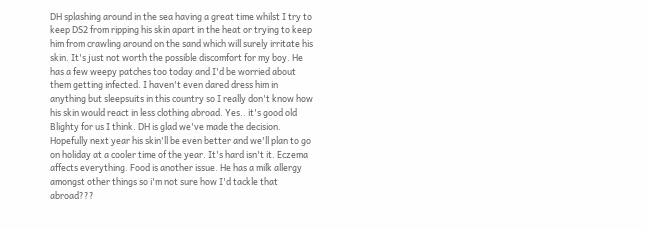DH splashing around in the sea having a great time whilst I try to keep DS2 from ripping his skin apart in the heat or trying to keep him from crawling around on the sand which will surely irritate his skin. It's just not worth the possible discomfort for my boy. He has a few weepy patches too today and I'd be worried about them getting infected. I haven't even dared dress him in anything but sleepsuits in this country so I really don't know how his skin would react in less clothing abroad. Yes.. it's good old Blighty for us I think. DH is glad we've made the decision. Hopefully next year his skin'll be even better and we'll plan to go on holiday at a cooler time of the year. It's hard isn't it. Eczema affects everything. Food is another issue. He has a milk allergy amongst other things so i'm not sure how I'd tackle that abroad???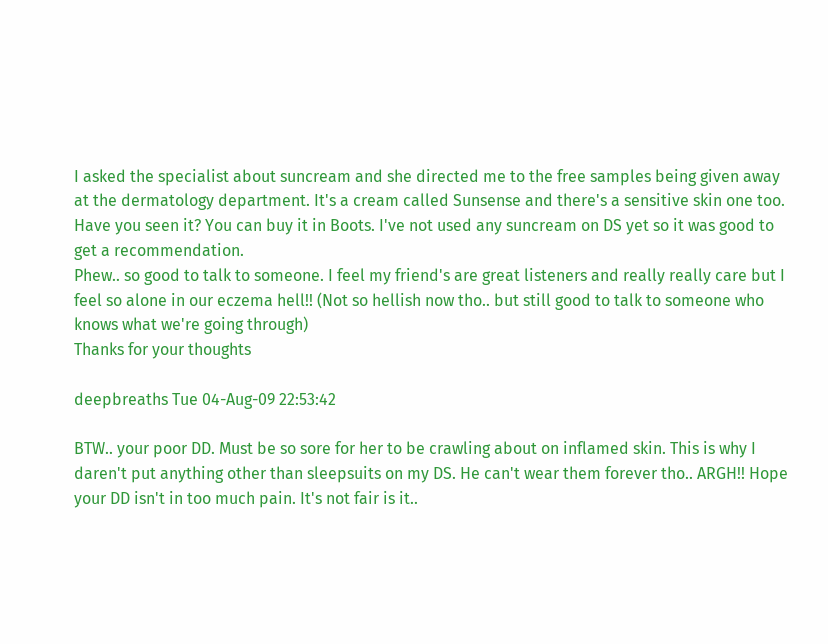I asked the specialist about suncream and she directed me to the free samples being given away at the dermatology department. It's a cream called Sunsense and there's a sensitive skin one too. Have you seen it? You can buy it in Boots. I've not used any suncream on DS yet so it was good to get a recommendation.
Phew.. so good to talk to someone. I feel my friend's are great listeners and really really care but I feel so alone in our eczema hell!! (Not so hellish now tho.. but still good to talk to someone who knows what we're going through)
Thanks for your thoughts

deepbreaths Tue 04-Aug-09 22:53:42

BTW.. your poor DD. Must be so sore for her to be crawling about on inflamed skin. This is why I daren't put anything other than sleepsuits on my DS. He can't wear them forever tho.. ARGH!! Hope your DD isn't in too much pain. It's not fair is it..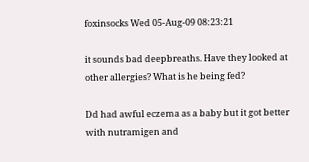foxinsocks Wed 05-Aug-09 08:23:21

it sounds bad deepbreaths. Have they looked at other allergies? What is he being fed?

Dd had awful eczema as a baby but it got better with nutramigen and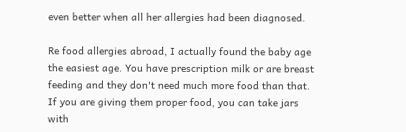even better when all her allergies had been diagnosed.

Re food allergies abroad, I actually found the baby age the easiest age. You have prescription milk or are breast feeding and they don't need much more food than that. If you are giving them proper food, you can take jars with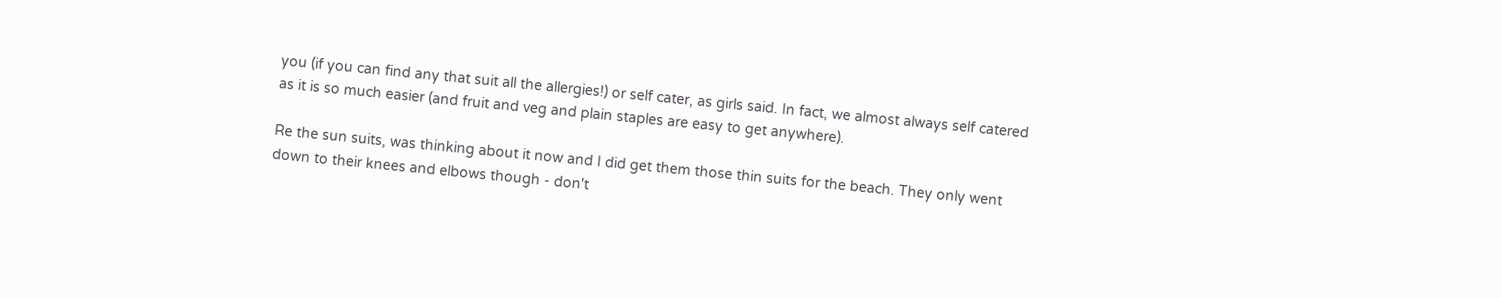you (if you can find any that suit all the allergies!) or self cater, as girls said. In fact, we almost always self catered as it is so much easier (and fruit and veg and plain staples are easy to get anywhere).

Re the sun suits, was thinking about it now and I did get them those thin suits for the beach. They only went down to their knees and elbows though - don't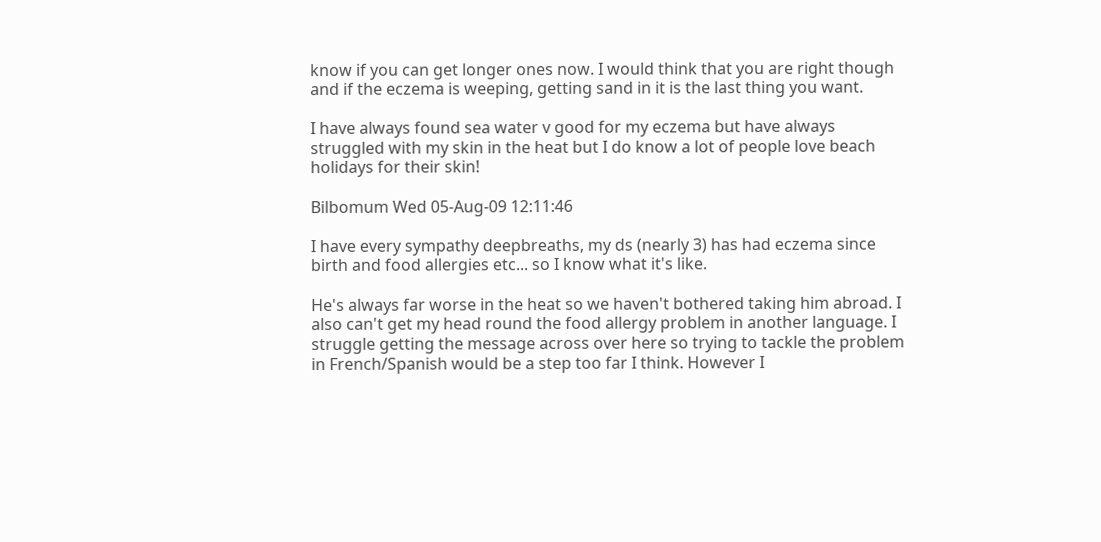know if you can get longer ones now. I would think that you are right though and if the eczema is weeping, getting sand in it is the last thing you want.

I have always found sea water v good for my eczema but have always struggled with my skin in the heat but I do know a lot of people love beach holidays for their skin!

Bilbomum Wed 05-Aug-09 12:11:46

I have every sympathy deepbreaths, my ds (nearly 3) has had eczema since birth and food allergies etc... so I know what it's like.

He's always far worse in the heat so we haven't bothered taking him abroad. I also can't get my head round the food allergy problem in another language. I struggle getting the message across over here so trying to tackle the problem in French/Spanish would be a step too far I think. However I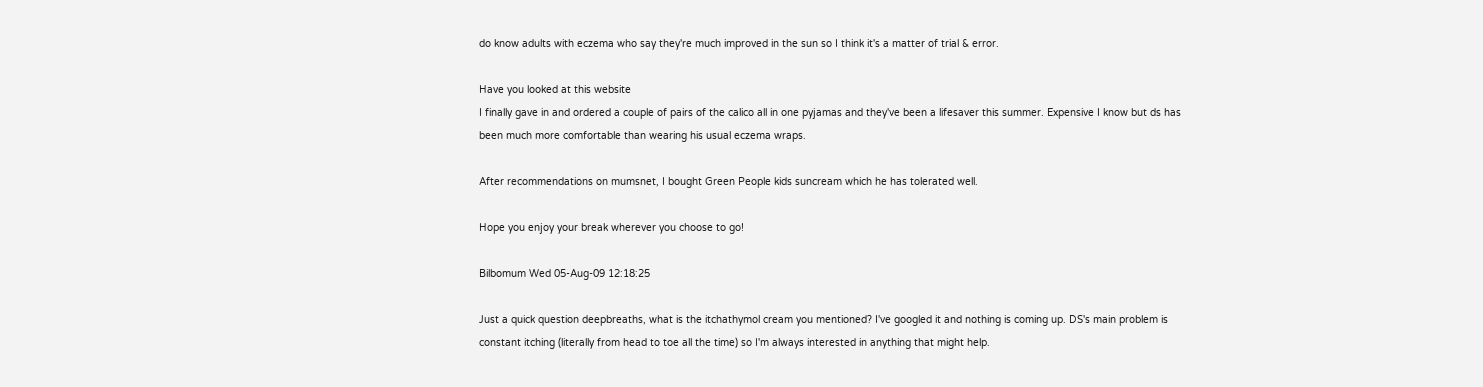do know adults with eczema who say they're much improved in the sun so I think it's a matter of trial & error.

Have you looked at this website
I finally gave in and ordered a couple of pairs of the calico all in one pyjamas and they've been a lifesaver this summer. Expensive I know but ds has been much more comfortable than wearing his usual eczema wraps.

After recommendations on mumsnet, I bought Green People kids suncream which he has tolerated well.

Hope you enjoy your break wherever you choose to go!

Bilbomum Wed 05-Aug-09 12:18:25

Just a quick question deepbreaths, what is the itchathymol cream you mentioned? I've googled it and nothing is coming up. DS's main problem is constant itching (literally from head to toe all the time) so I'm always interested in anything that might help.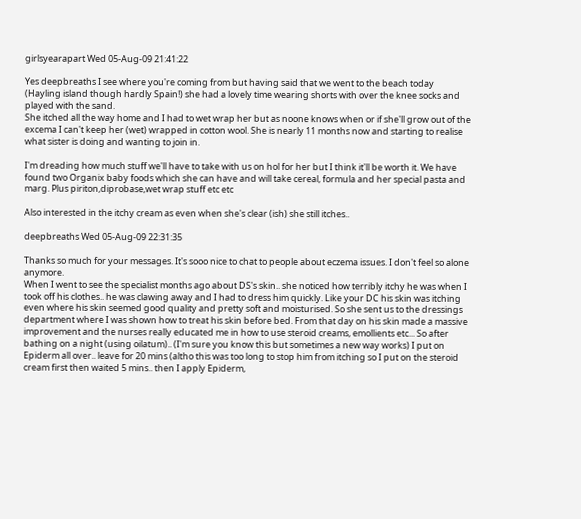girlsyearapart Wed 05-Aug-09 21:41:22

Yes deepbreaths I see where you're coming from but having said that we went to the beach today (Hayling island though hardly Spain!) she had a lovely time wearing shorts with over the knee socks and played with the sand.
She itched all the way home and I had to wet wrap her but as noone knows when or if she'll grow out of the excema I can't keep her (wet) wrapped in cotton wool. She is nearly 11 months now and starting to realise what sister is doing and wanting to join in.

I'm dreading how much stuff we'll have to take with us on hol for her but I think it'll be worth it. We have found two Organix baby foods which she can have and will take cereal, formula and her special pasta and marg. Plus piriton,diprobase,wet wrap stuff etc etc

Also interested in the itchy cream as even when she's clear (ish) she still itches..

deepbreaths Wed 05-Aug-09 22:31:35

Thanks so much for your messages. It's sooo nice to chat to people about eczema issues. I don't feel so alone anymore.
When I went to see the specialist months ago about DS's skin.. she noticed how terribly itchy he was when I took off his clothes.. he was clawing away and I had to dress him quickly. Like your DC his skin was itching even where his skin seemed good quality and pretty soft and moisturised. So she sent us to the dressings department where I was shown how to treat his skin before bed. From that day on his skin made a massive improvement and the nurses really educated me in how to use steroid creams, emollients etc... So after bathing on a night (using oilatum).. (I'm sure you know this but sometimes a new way works) I put on Epiderm all over.. leave for 20 mins (altho this was too long to stop him from itching so I put on the steroid cream first then waited 5 mins.. then I apply Epiderm,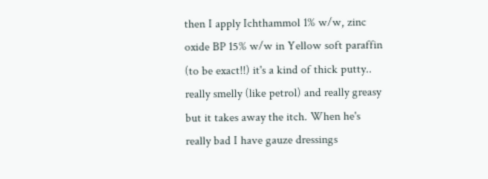then I apply Ichthammol 1% w/w, zinc oxide BP 15% w/w in Yellow soft paraffin (to be exact!!) it's a kind of thick putty.. really smelly (like petrol) and really greasy but it takes away the itch. When he's really bad I have gauze dressings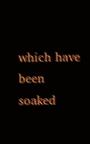which have been soaked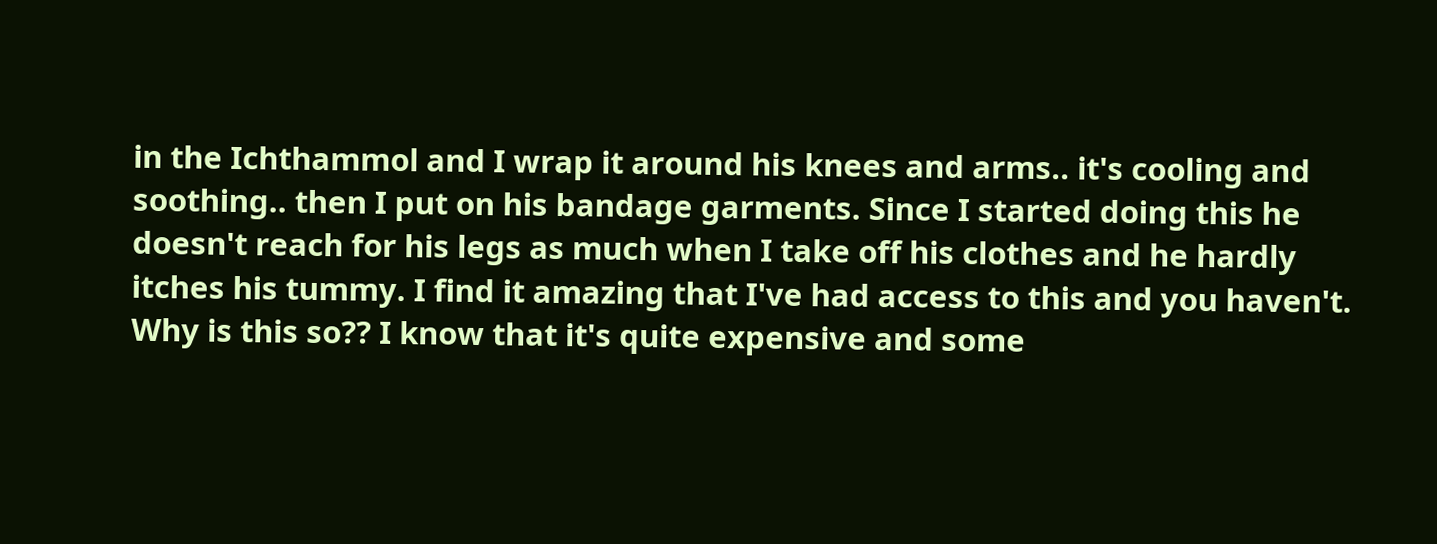in the Ichthammol and I wrap it around his knees and arms.. it's cooling and soothing.. then I put on his bandage garments. Since I started doing this he doesn't reach for his legs as much when I take off his clothes and he hardly itches his tummy. I find it amazing that I've had access to this and you haven't. Why is this so?? I know that it's quite expensive and some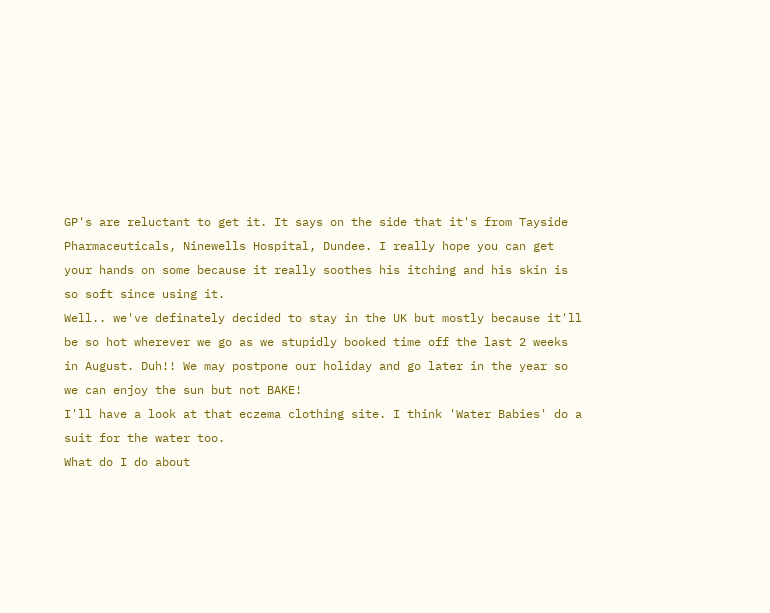GP's are reluctant to get it. It says on the side that it's from Tayside Pharmaceuticals, Ninewells Hospital, Dundee. I really hope you can get your hands on some because it really soothes his itching and his skin is so soft since using it.
Well.. we've definately decided to stay in the UK but mostly because it'll be so hot wherever we go as we stupidly booked time off the last 2 weeks in August. Duh!! We may postpone our holiday and go later in the year so we can enjoy the sun but not BAKE!
I'll have a look at that eczema clothing site. I think 'Water Babies' do a suit for the water too.
What do I do about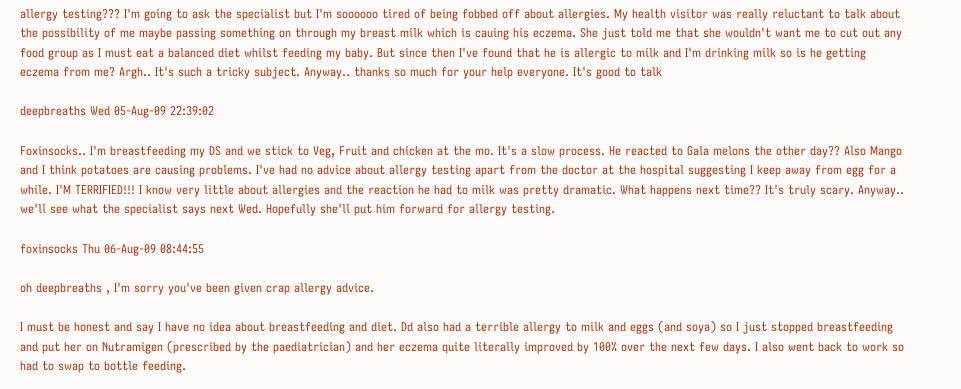allergy testing??? I'm going to ask the specialist but I'm soooooo tired of being fobbed off about allergies. My health visitor was really reluctant to talk about the possibility of me maybe passing something on through my breast milk which is cauing his eczema. She just told me that she wouldn't want me to cut out any food group as I must eat a balanced diet whilst feeding my baby. But since then I've found that he is allergic to milk and I'm drinking milk so is he getting eczema from me? Argh.. It's such a tricky subject. Anyway.. thanks so much for your help everyone. It's good to talk

deepbreaths Wed 05-Aug-09 22:39:02

Foxinsocks.. I'm breastfeeding my DS and we stick to Veg, Fruit and chicken at the mo. It's a slow process. He reacted to Gala melons the other day?? Also Mango and I think potatoes are causing problems. I've had no advice about allergy testing apart from the doctor at the hospital suggesting I keep away from egg for a while. I'M TERRIFIED!!! I know very little about allergies and the reaction he had to milk was pretty dramatic. What happens next time?? It's truly scary. Anyway.. we'll see what the specialist says next Wed. Hopefully she'll put him forward for allergy testing.

foxinsocks Thu 06-Aug-09 08:44:55

oh deepbreaths , I'm sorry you've been given crap allergy advice.

I must be honest and say I have no idea about breastfeeding and diet. Dd also had a terrible allergy to milk and eggs (and soya) so I just stopped breastfeeding and put her on Nutramigen (prescribed by the paediatrician) and her eczema quite literally improved by 100% over the next few days. I also went back to work so had to swap to bottle feeding.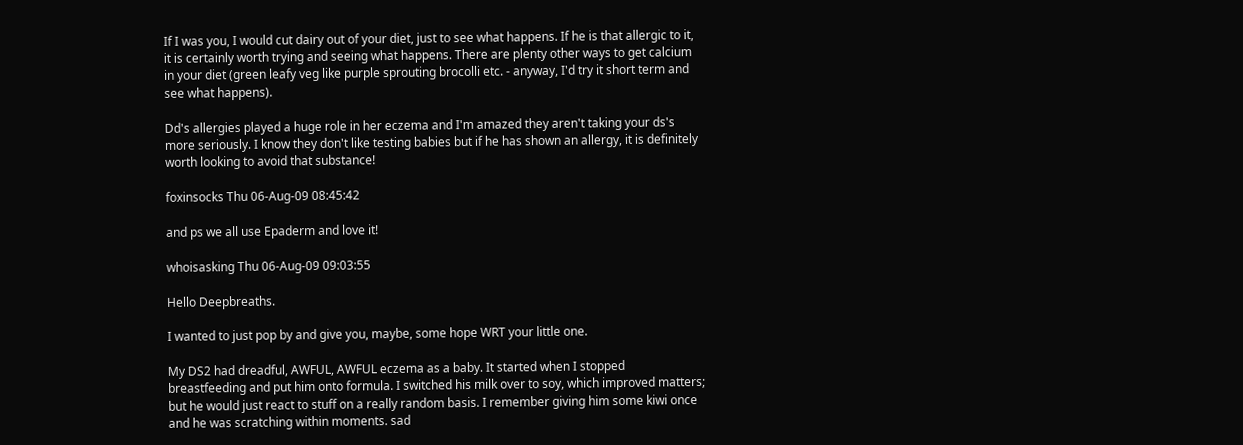If I was you, I would cut dairy out of your diet, just to see what happens. If he is that allergic to it, it is certainly worth trying and seeing what happens. There are plenty other ways to get calcium in your diet (green leafy veg like purple sprouting brocolli etc. - anyway, I'd try it short term and see what happens).

Dd's allergies played a huge role in her eczema and I'm amazed they aren't taking your ds's more seriously. I know they don't like testing babies but if he has shown an allergy, it is definitely worth looking to avoid that substance!

foxinsocks Thu 06-Aug-09 08:45:42

and ps we all use Epaderm and love it!

whoisasking Thu 06-Aug-09 09:03:55

Hello Deepbreaths.

I wanted to just pop by and give you, maybe, some hope WRT your little one.

My DS2 had dreadful, AWFUL, AWFUL eczema as a baby. It started when I stopped breastfeeding and put him onto formula. I switched his milk over to soy, which improved matters; but he would just react to stuff on a really random basis. I remember giving him some kiwi once and he was scratching within moments. sad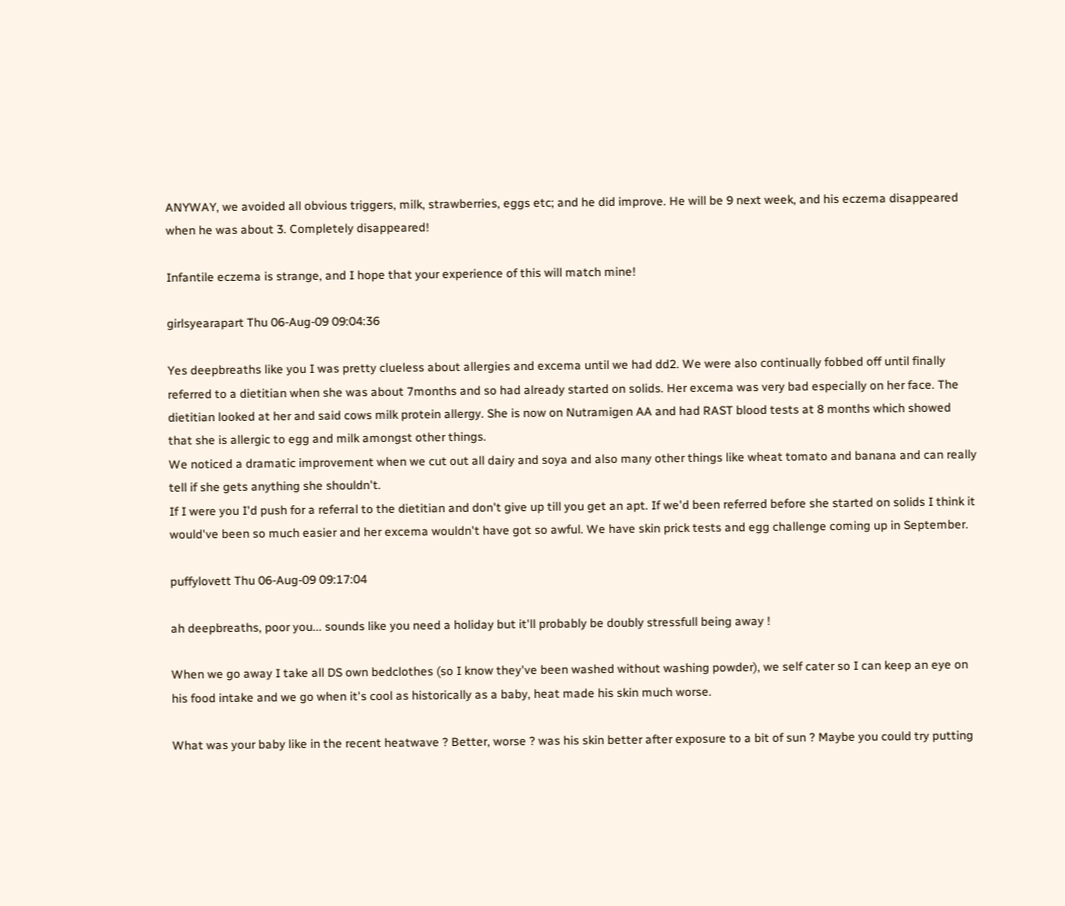ANYWAY, we avoided all obvious triggers, milk, strawberries, eggs etc; and he did improve. He will be 9 next week, and his eczema disappeared when he was about 3. Completely disappeared!

Infantile eczema is strange, and I hope that your experience of this will match mine!

girlsyearapart Thu 06-Aug-09 09:04:36

Yes deepbreaths like you I was pretty clueless about allergies and excema until we had dd2. We were also continually fobbed off until finally referred to a dietitian when she was about 7months and so had already started on solids. Her excema was very bad especially on her face. The dietitian looked at her and said cows milk protein allergy. She is now on Nutramigen AA and had RAST blood tests at 8 months which showed that she is allergic to egg and milk amongst other things.
We noticed a dramatic improvement when we cut out all dairy and soya and also many other things like wheat tomato and banana and can really tell if she gets anything she shouldn't.
If I were you I'd push for a referral to the dietitian and don't give up till you get an apt. If we'd been referred before she started on solids I think it would've been so much easier and her excema wouldn't have got so awful. We have skin prick tests and egg challenge coming up in September.

puffylovett Thu 06-Aug-09 09:17:04

ah deepbreaths, poor you... sounds like you need a holiday but it'll probably be doubly stressfull being away !

When we go away I take all DS own bedclothes (so I know they've been washed without washing powder), we self cater so I can keep an eye on his food intake and we go when it's cool as historically as a baby, heat made his skin much worse.

What was your baby like in the recent heatwave ? Better, worse ? was his skin better after exposure to a bit of sun ? Maybe you could try putting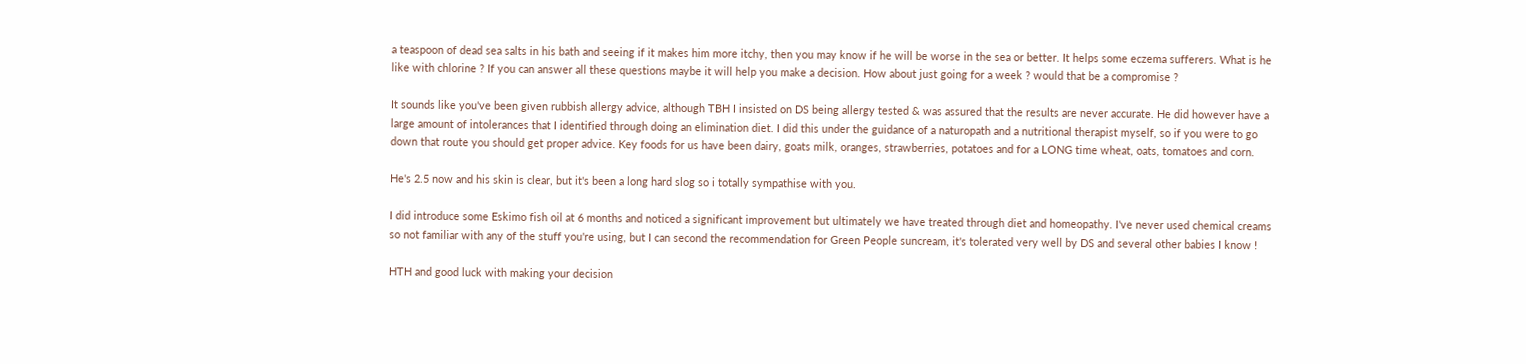a teaspoon of dead sea salts in his bath and seeing if it makes him more itchy, then you may know if he will be worse in the sea or better. It helps some eczema sufferers. What is he like with chlorine ? If you can answer all these questions maybe it will help you make a decision. How about just going for a week ? would that be a compromise ?

It sounds like you've been given rubbish allergy advice, although TBH I insisted on DS being allergy tested & was assured that the results are never accurate. He did however have a large amount of intolerances that I identified through doing an elimination diet. I did this under the guidance of a naturopath and a nutritional therapist myself, so if you were to go down that route you should get proper advice. Key foods for us have been dairy, goats milk, oranges, strawberries, potatoes and for a LONG time wheat, oats, tomatoes and corn.

He's 2.5 now and his skin is clear, but it's been a long hard slog so i totally sympathise with you.

I did introduce some Eskimo fish oil at 6 months and noticed a significant improvement but ultimately we have treated through diet and homeopathy. I've never used chemical creams so not familiar with any of the stuff you're using, but I can second the recommendation for Green People suncream, it's tolerated very well by DS and several other babies I know !

HTH and good luck with making your decision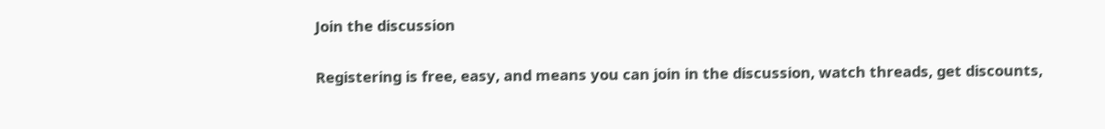Join the discussion

Registering is free, easy, and means you can join in the discussion, watch threads, get discounts,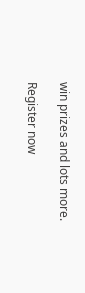win prizes and lots more.

Register now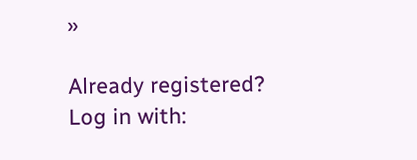»

Already registered? Log in with: